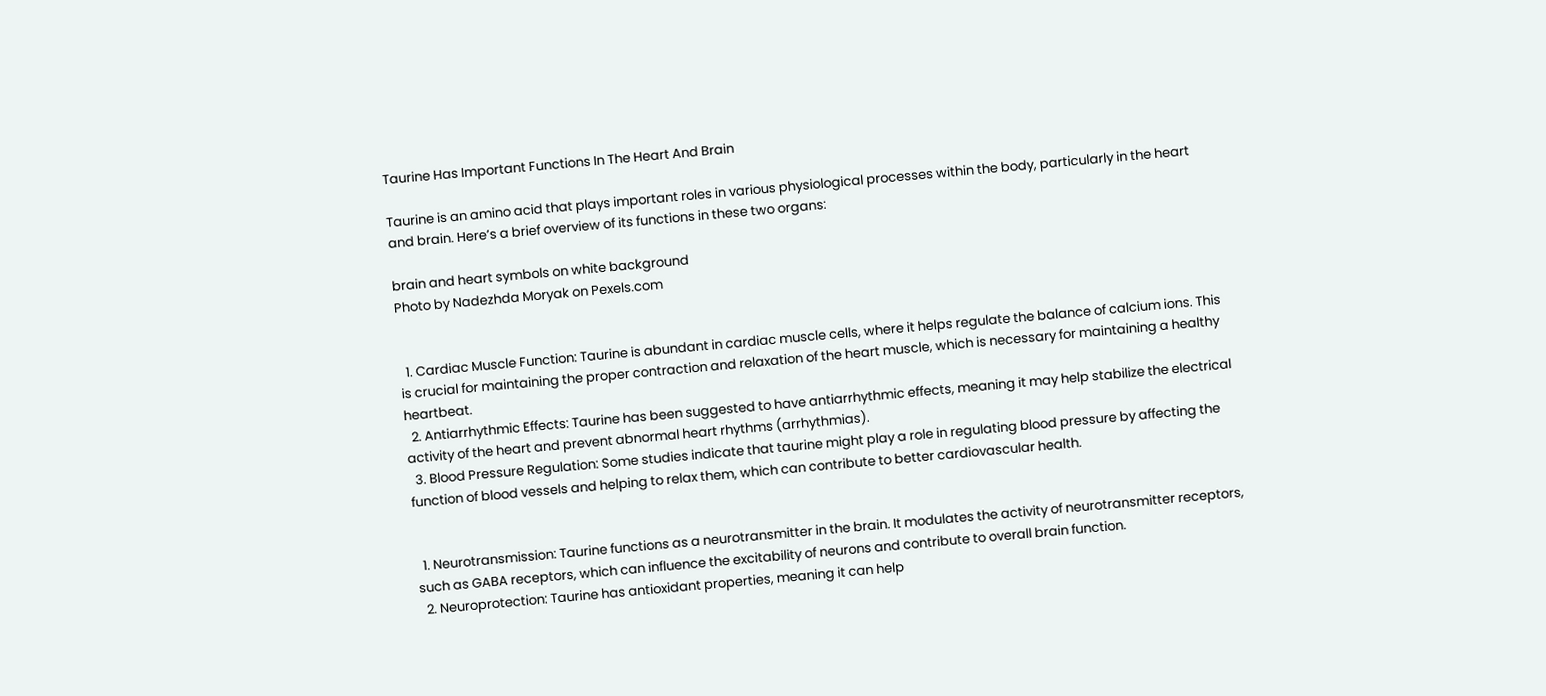Taurine Has Important Functions In The Heart And Brain

Taurine is an amino acid that plays important roles in various physiological processes within the body, particularly in the heart and brain. Here’s a brief overview of its functions in these two organs:

brain and heart symbols on white background
Photo by Nadezhda Moryak on Pexels.com


  1. Cardiac Muscle Function: Taurine is abundant in cardiac muscle cells, where it helps regulate the balance of calcium ions. This is crucial for maintaining the proper contraction and relaxation of the heart muscle, which is necessary for maintaining a healthy heartbeat.
  2. Antiarrhythmic Effects: Taurine has been suggested to have antiarrhythmic effects, meaning it may help stabilize the electrical activity of the heart and prevent abnormal heart rhythms (arrhythmias).
  3. Blood Pressure Regulation: Some studies indicate that taurine might play a role in regulating blood pressure by affecting the function of blood vessels and helping to relax them, which can contribute to better cardiovascular health.


  1. Neurotransmission: Taurine functions as a neurotransmitter in the brain. It modulates the activity of neurotransmitter receptors, such as GABA receptors, which can influence the excitability of neurons and contribute to overall brain function.
  2. Neuroprotection: Taurine has antioxidant properties, meaning it can help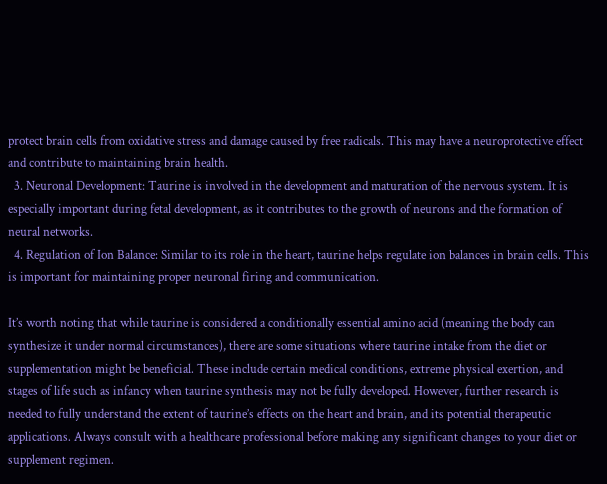protect brain cells from oxidative stress and damage caused by free radicals. This may have a neuroprotective effect and contribute to maintaining brain health.
  3. Neuronal Development: Taurine is involved in the development and maturation of the nervous system. It is especially important during fetal development, as it contributes to the growth of neurons and the formation of neural networks.
  4. Regulation of Ion Balance: Similar to its role in the heart, taurine helps regulate ion balances in brain cells. This is important for maintaining proper neuronal firing and communication.

It’s worth noting that while taurine is considered a conditionally essential amino acid (meaning the body can synthesize it under normal circumstances), there are some situations where taurine intake from the diet or supplementation might be beneficial. These include certain medical conditions, extreme physical exertion, and stages of life such as infancy when taurine synthesis may not be fully developed. However, further research is needed to fully understand the extent of taurine’s effects on the heart and brain, and its potential therapeutic applications. Always consult with a healthcare professional before making any significant changes to your diet or supplement regimen.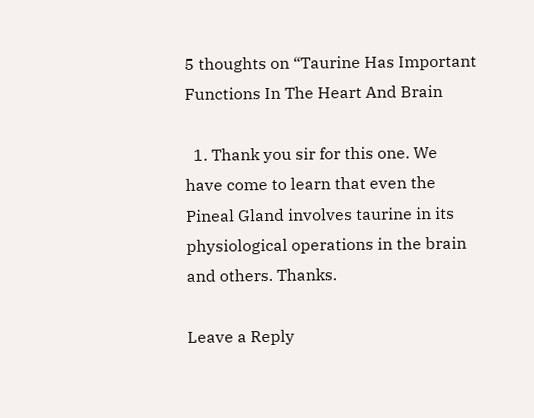5 thoughts on “Taurine Has Important Functions In The Heart And Brain

  1. Thank you sir for this one. We have come to learn that even the Pineal Gland involves taurine in its physiological operations in the brain and others. Thanks.

Leave a Reply